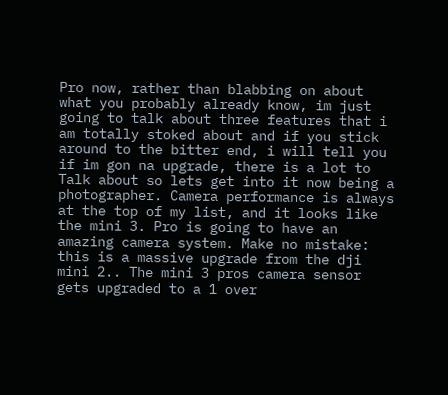Pro now, rather than blabbing on about what you probably already know, im just going to talk about three features that i am totally stoked about and if you stick around to the bitter end, i will tell you if im gon na upgrade, there is a lot to Talk about so lets get into it now being a photographer. Camera performance is always at the top of my list, and it looks like the mini 3. Pro is going to have an amazing camera system. Make no mistake: this is a massive upgrade from the dji mini 2.. The mini 3 pros camera sensor gets upgraded to a 1 over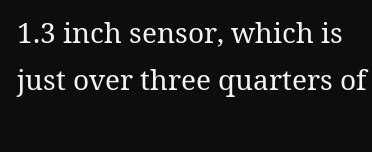1.3 inch sensor, which is just over three quarters of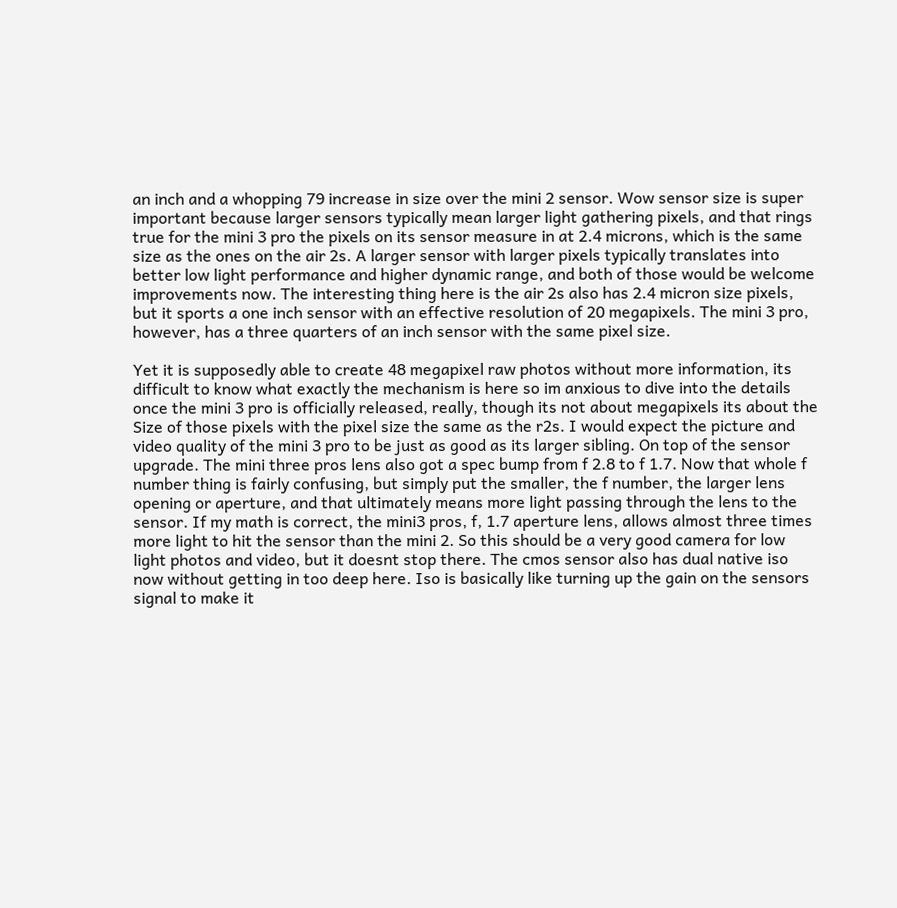an inch and a whopping 79 increase in size over the mini 2 sensor. Wow sensor size is super important because larger sensors typically mean larger light gathering pixels, and that rings true for the mini 3 pro the pixels on its sensor measure in at 2.4 microns, which is the same size as the ones on the air 2s. A larger sensor with larger pixels typically translates into better low light performance and higher dynamic range, and both of those would be welcome improvements now. The interesting thing here is the air 2s also has 2.4 micron size pixels, but it sports a one inch sensor with an effective resolution of 20 megapixels. The mini 3 pro, however, has a three quarters of an inch sensor with the same pixel size.

Yet it is supposedly able to create 48 megapixel raw photos without more information, its difficult to know what exactly the mechanism is here so im anxious to dive into the details once the mini 3 pro is officially released, really, though its not about megapixels its about the Size of those pixels with the pixel size the same as the r2s. I would expect the picture and video quality of the mini 3 pro to be just as good as its larger sibling. On top of the sensor upgrade. The mini three pros lens also got a spec bump from f 2.8 to f 1.7. Now that whole f number thing is fairly confusing, but simply put the smaller, the f number, the larger lens opening or aperture, and that ultimately means more light passing through the lens to the sensor. If my math is correct, the mini3 pros, f, 1.7 aperture lens, allows almost three times more light to hit the sensor than the mini 2. So this should be a very good camera for low light photos and video, but it doesnt stop there. The cmos sensor also has dual native iso now without getting in too deep here. Iso is basically like turning up the gain on the sensors signal to make it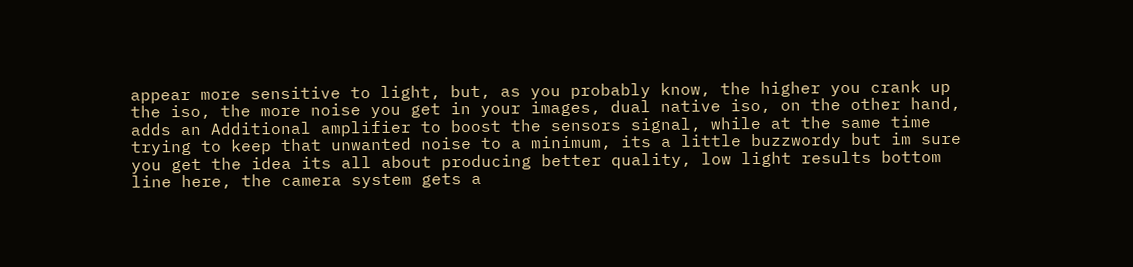appear more sensitive to light, but, as you probably know, the higher you crank up the iso, the more noise you get in your images, dual native iso, on the other hand, adds an Additional amplifier to boost the sensors signal, while at the same time trying to keep that unwanted noise to a minimum, its a little buzzwordy but im sure you get the idea its all about producing better quality, low light results bottom line here, the camera system gets a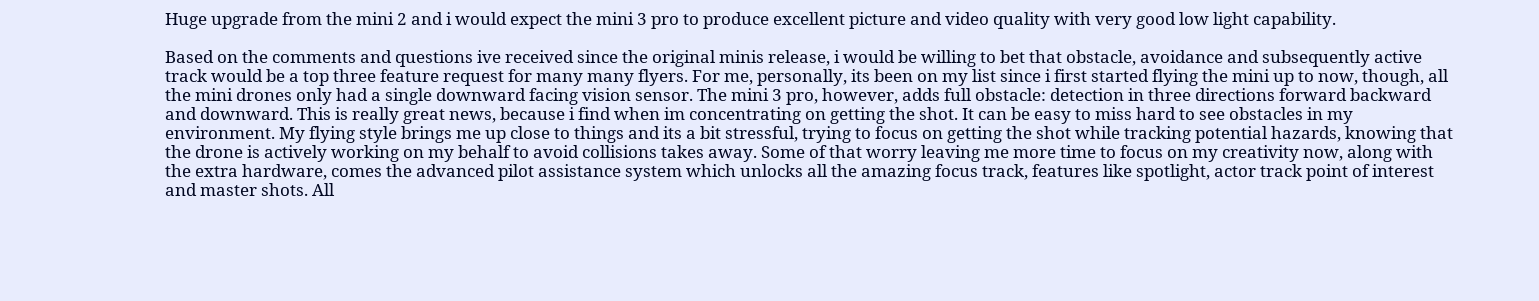Huge upgrade from the mini 2 and i would expect the mini 3 pro to produce excellent picture and video quality with very good low light capability.

Based on the comments and questions ive received since the original minis release, i would be willing to bet that obstacle, avoidance and subsequently active track would be a top three feature request for many many flyers. For me, personally, its been on my list since i first started flying the mini up to now, though, all the mini drones only had a single downward facing vision sensor. The mini 3 pro, however, adds full obstacle: detection in three directions forward backward and downward. This is really great news, because i find when im concentrating on getting the shot. It can be easy to miss hard to see obstacles in my environment. My flying style brings me up close to things and its a bit stressful, trying to focus on getting the shot while tracking potential hazards, knowing that the drone is actively working on my behalf to avoid collisions takes away. Some of that worry leaving me more time to focus on my creativity now, along with the extra hardware, comes the advanced pilot assistance system which unlocks all the amazing focus track, features like spotlight, actor track point of interest and master shots. All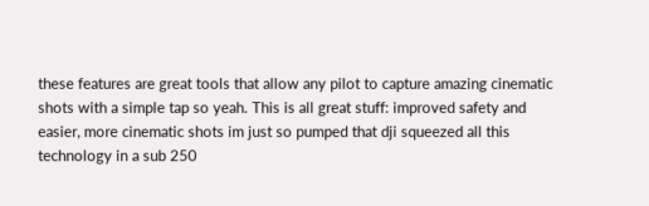these features are great tools that allow any pilot to capture amazing cinematic shots with a simple tap so yeah. This is all great stuff: improved safety and easier, more cinematic shots im just so pumped that dji squeezed all this technology in a sub 250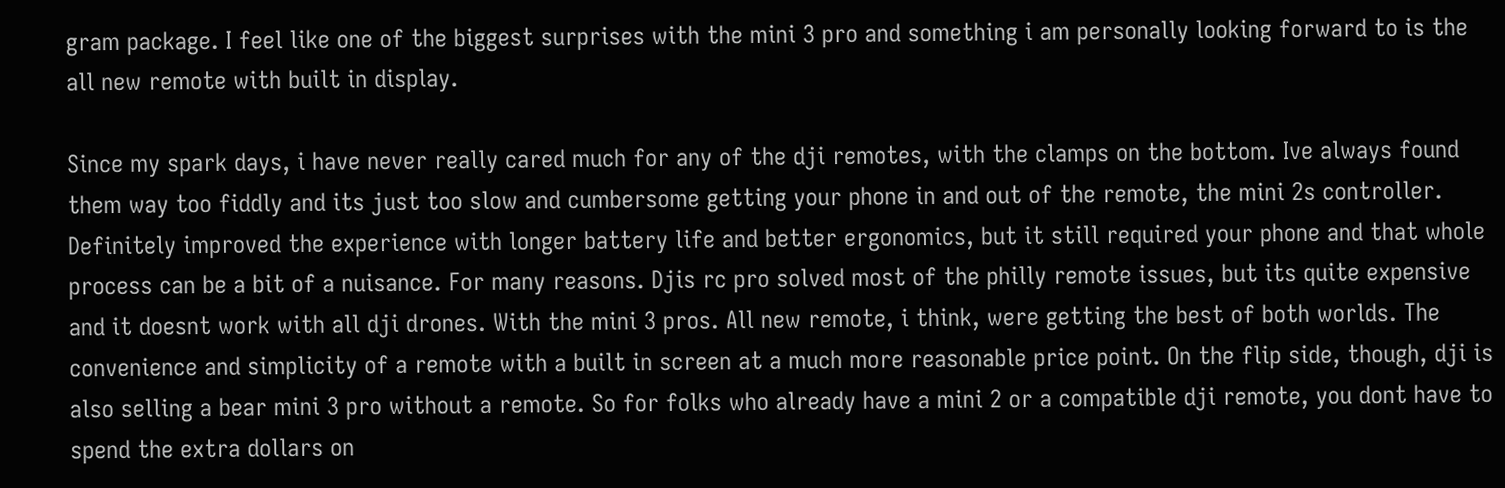gram package. I feel like one of the biggest surprises with the mini 3 pro and something i am personally looking forward to is the all new remote with built in display.

Since my spark days, i have never really cared much for any of the dji remotes, with the clamps on the bottom. Ive always found them way too fiddly and its just too slow and cumbersome getting your phone in and out of the remote, the mini 2s controller. Definitely improved the experience with longer battery life and better ergonomics, but it still required your phone and that whole process can be a bit of a nuisance. For many reasons. Djis rc pro solved most of the philly remote issues, but its quite expensive and it doesnt work with all dji drones. With the mini 3 pros. All new remote, i think, were getting the best of both worlds. The convenience and simplicity of a remote with a built in screen at a much more reasonable price point. On the flip side, though, dji is also selling a bear mini 3 pro without a remote. So for folks who already have a mini 2 or a compatible dji remote, you dont have to spend the extra dollars on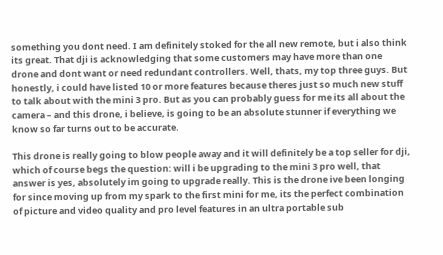something you dont need. I am definitely stoked for the all new remote, but i also think its great. That dji is acknowledging that some customers may have more than one drone and dont want or need redundant controllers. Well, thats, my top three guys. But honestly, i could have listed 10 or more features because theres just so much new stuff to talk about with the mini 3 pro. But as you can probably guess for me its all about the camera – and this drone, i believe, is going to be an absolute stunner if everything we know so far turns out to be accurate.

This drone is really going to blow people away and it will definitely be a top seller for dji, which of course begs the question: will i be upgrading to the mini 3 pro well, that answer is yes, absolutely im going to upgrade really. This is the drone ive been longing for since moving up from my spark to the first mini for me, its the perfect combination of picture and video quality and pro level features in an ultra portable sub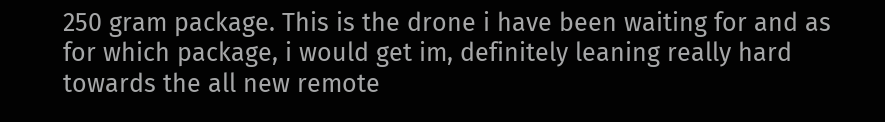250 gram package. This is the drone i have been waiting for and as for which package, i would get im, definitely leaning really hard towards the all new remote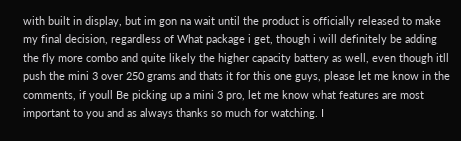with built in display, but im gon na wait until the product is officially released to make my final decision, regardless of What package i get, though i will definitely be adding the fly more combo and quite likely the higher capacity battery as well, even though itll push the mini 3 over 250 grams and thats it for this one guys, please let me know in the comments, if youll Be picking up a mini 3 pro, let me know what features are most important to you and as always thanks so much for watching. I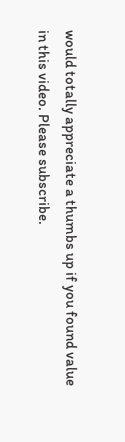would totally appreciate a thumbs up if you found value in this video. Please subscribe.